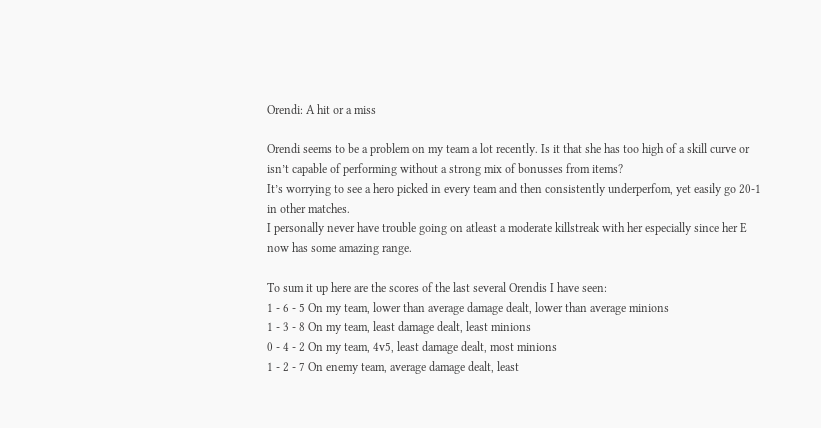Orendi: A hit or a miss

Orendi seems to be a problem on my team a lot recently. Is it that she has too high of a skill curve or isn’t capable of performing without a strong mix of bonusses from items?
It’s worrying to see a hero picked in every team and then consistently underperfom, yet easily go 20-1 in other matches.
I personally never have trouble going on atleast a moderate killstreak with her especially since her E now has some amazing range.

To sum it up here are the scores of the last several Orendis I have seen:
1 - 6 - 5 On my team, lower than average damage dealt, lower than average minions
1 - 3 - 8 On my team, least damage dealt, least minions
0 - 4 - 2 On my team, 4v5, least damage dealt, most minions
1 - 2 - 7 On enemy team, average damage dealt, least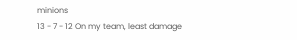minions
13 - 7 - 12 On my team, least damage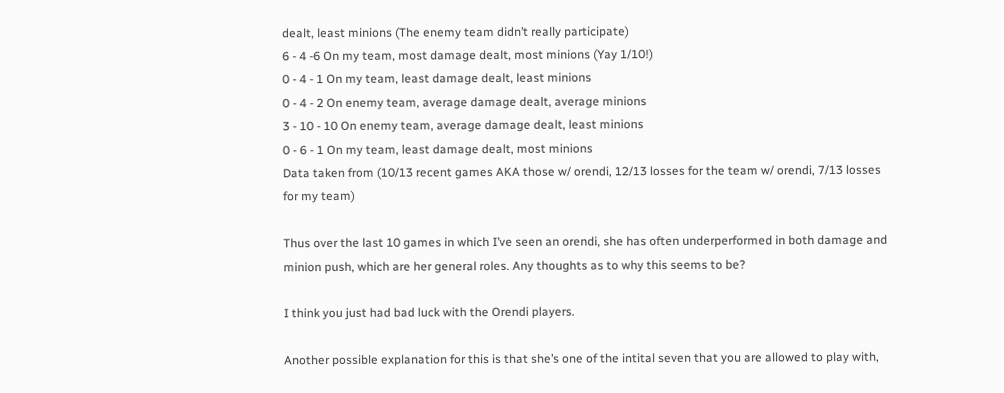dealt, least minions (The enemy team didn’t really participate)
6 - 4 -6 On my team, most damage dealt, most minions (Yay 1/10!)
0 - 4 - 1 On my team, least damage dealt, least minions
0 - 4 - 2 On enemy team, average damage dealt, average minions
3 - 10 - 10 On enemy team, average damage dealt, least minions
0 - 6 - 1 On my team, least damage dealt, most minions
Data taken from (10/13 recent games AKA those w/ orendi, 12/13 losses for the team w/ orendi, 7/13 losses for my team)

Thus over the last 10 games in which I’ve seen an orendi, she has often underperformed in both damage and minion push, which are her general roles. Any thoughts as to why this seems to be?

I think you just had bad luck with the Orendi players.

Another possible explanation for this is that she’s one of the intital seven that you are allowed to play with,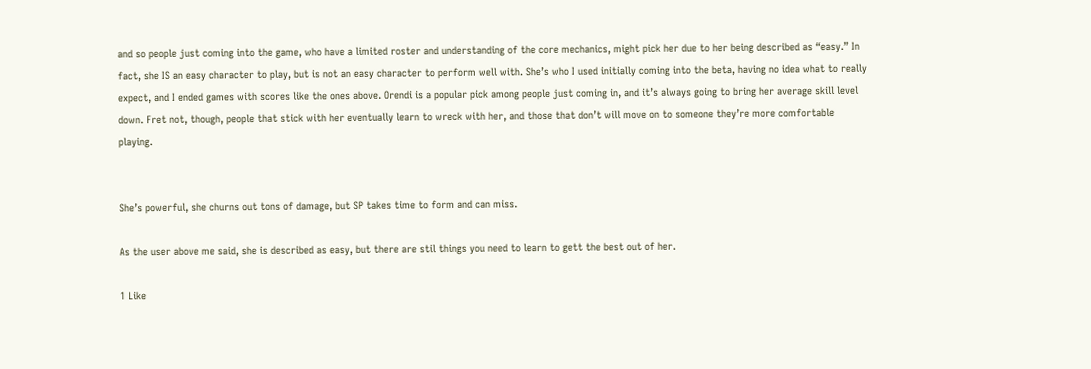and so people just coming into the game, who have a limited roster and understanding of the core mechanics, might pick her due to her being described as “easy.” In fact, she IS an easy character to play, but is not an easy character to perform well with. She’s who I used initially coming into the beta, having no idea what to really expect, and I ended games with scores like the ones above. Orendi is a popular pick among people just coming in, and it’s always going to bring her average skill level down. Fret not, though, people that stick with her eventually learn to wreck with her, and those that don’t will move on to someone they’re more comfortable playing.


She’s powerful, she churns out tons of damage, but SP takes time to form and can miss.

As the user above me said, she is described as easy, but there are stil things you need to learn to gett the best out of her.

1 Like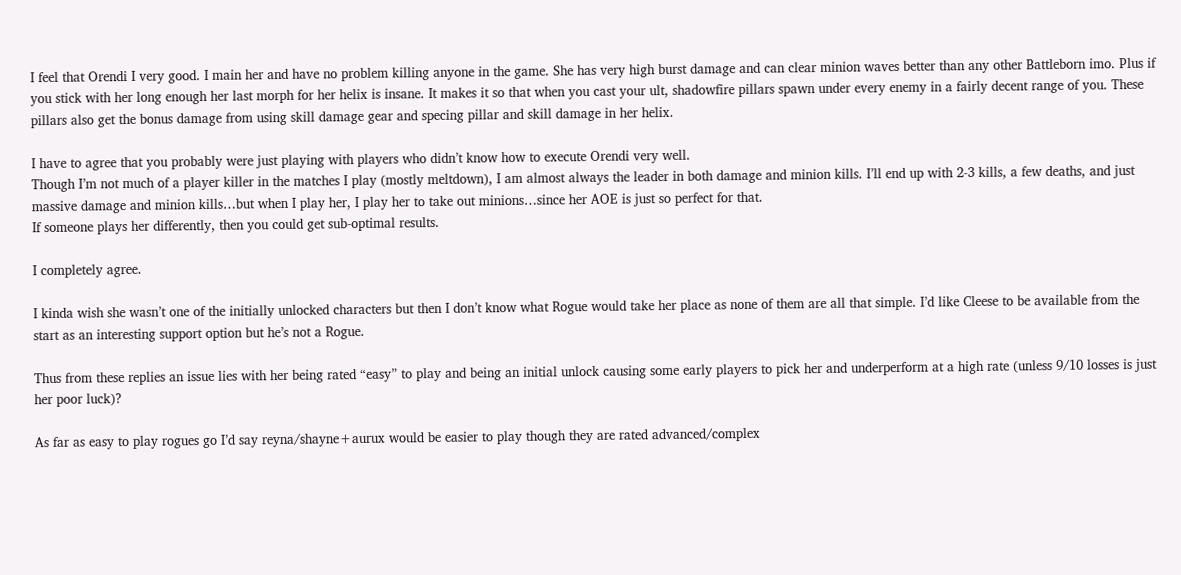I feel that Orendi I very good. I main her and have no problem killing anyone in the game. She has very high burst damage and can clear minion waves better than any other Battleborn imo. Plus if you stick with her long enough her last morph for her helix is insane. It makes it so that when you cast your ult, shadowfire pillars spawn under every enemy in a fairly decent range of you. These pillars also get the bonus damage from using skill damage gear and specing pillar and skill damage in her helix.

I have to agree that you probably were just playing with players who didn’t know how to execute Orendi very well.
Though I’m not much of a player killer in the matches I play (mostly meltdown), I am almost always the leader in both damage and minion kills. I’ll end up with 2-3 kills, a few deaths, and just massive damage and minion kills…but when I play her, I play her to take out minions…since her AOE is just so perfect for that.
If someone plays her differently, then you could get sub-optimal results.

I completely agree.

I kinda wish she wasn’t one of the initially unlocked characters but then I don’t know what Rogue would take her place as none of them are all that simple. I’d like Cleese to be available from the start as an interesting support option but he’s not a Rogue.

Thus from these replies an issue lies with her being rated “easy” to play and being an initial unlock causing some early players to pick her and underperform at a high rate (unless 9/10 losses is just her poor luck)?

As far as easy to play rogues go I’d say reyna/shayne+aurux would be easier to play though they are rated advanced/complex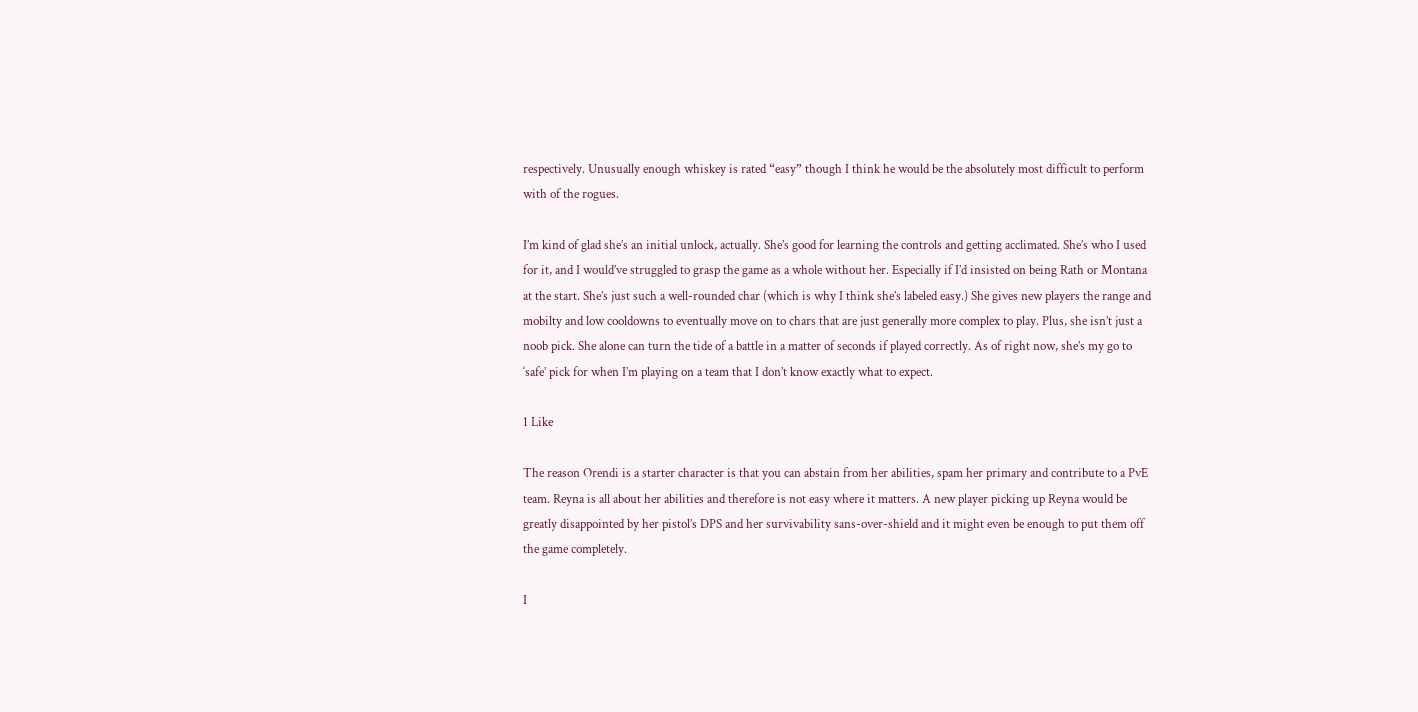respectively. Unusually enough whiskey is rated “easy” though I think he would be the absolutely most difficult to perform with of the rogues.

I’m kind of glad she’s an initial unlock, actually. She’s good for learning the controls and getting acclimated. She’s who I used for it, and I would’ve struggled to grasp the game as a whole without her. Especially if I’d insisted on being Rath or Montana at the start. She’s just such a well-rounded char (which is why I think she’s labeled easy.) She gives new players the range and mobilty and low cooldowns to eventually move on to chars that are just generally more complex to play. Plus, she isn’t just a noob pick. She alone can turn the tide of a battle in a matter of seconds if played correctly. As of right now, she’s my go to ‘safe’ pick for when I’m playing on a team that I don’t know exactly what to expect.

1 Like

The reason Orendi is a starter character is that you can abstain from her abilities, spam her primary and contribute to a PvE team. Reyna is all about her abilities and therefore is not easy where it matters. A new player picking up Reyna would be greatly disappointed by her pistol’s DPS and her survivability sans-over-shield and it might even be enough to put them off the game completely.

I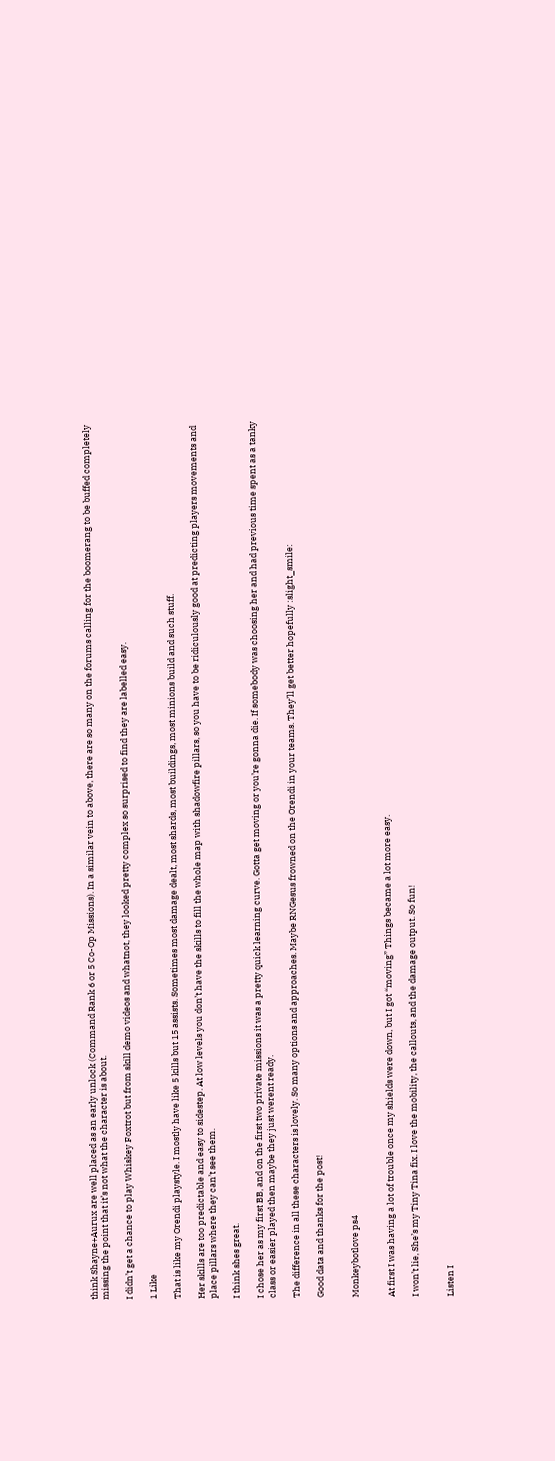think Shayne+Aurux are well placed as an early unlock (Command Rank 6 or 5 Co-Op Missions). In a similar vein to above, there are so many on the forums calling for the boomerang to be buffed completely missing the point that it’s not what the character is about.

I didn’t get a chance to play Whiskey Foxtrot but from skill demo videos and whatnot, they looked pretty complex so surprised to find they are labelled easy.

1 Like

That is like my Orendi playstyle. I mostly have like 5 kills but 15 assists. Sometimes most damage dealt, most shards, most buildings, most minions build and such stuff.

Her skills are too predictable and easy to sidestep. At low levels you don’t have the skills to fill the whole map with shadowfire pillars, so you have to be ridiculously good at predicting players movements and place pillars where they can’t see them.

I think shes great.

I chose her as my first BB, and on the first two private missions it was a pretty quick learning curve. Gotta get moving or you’re gonna die. If somebody was choosing her and had previous time spent as a tanky class or easier played then maybe they just werent ready.

The difference in all these characters is lovely. So many options and approaches. Maybe RNGesus frowned on the Orendi in your teams. They’ll get better hopefully :slight_smile:

Good data and thanks for the post!


Monkeybotlove ps4


At first I was having a lot of trouble once my shields were down, but I got “moving” Things became a lot more easy.

I won’t lie, She’s my Tiny Tina fix. I love the mobility, the callouts, and the damage output. So fun!


Listen I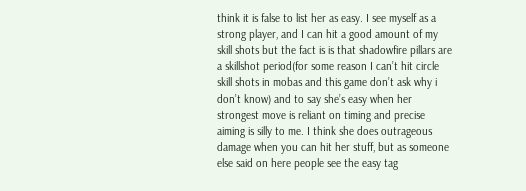think it is false to list her as easy. I see myself as a strong player, and I can hit a good amount of my skill shots but the fact is is that shadowfire pillars are a skillshot period(for some reason I can’t hit circle skill shots in mobas and this game don’t ask why i don’t know) and to say she’s easy when her strongest move is reliant on timing and precise aiming is silly to me. I think she does outrageous damage when you can hit her stuff, but as someone else said on here people see the easy tag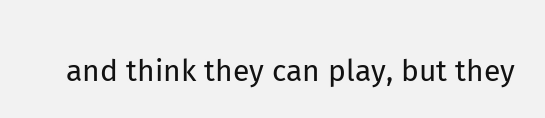and think they can play, but they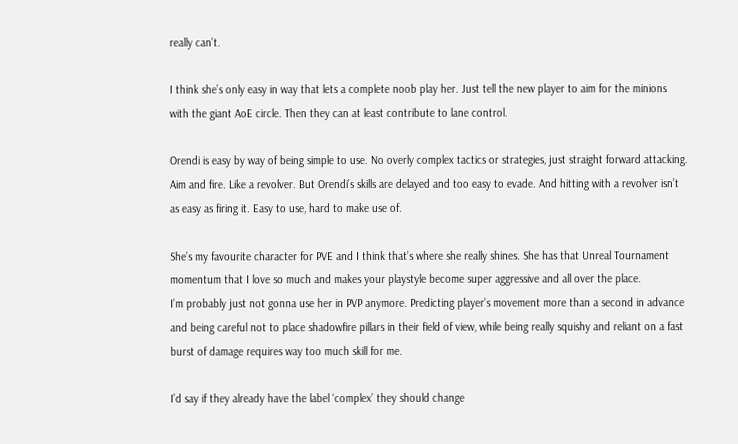really can’t.

I think she’s only easy in way that lets a complete noob play her. Just tell the new player to aim for the minions with the giant AoE circle. Then they can at least contribute to lane control.

Orendi is easy by way of being simple to use. No overly complex tactics or strategies, just straight forward attacking. Aim and fire. Like a revolver. But Orendi’s skills are delayed and too easy to evade. And hitting with a revolver isn’t as easy as firing it. Easy to use, hard to make use of.

She’s my favourite character for PVE and I think that’s where she really shines. She has that Unreal Tournament momentum that I love so much and makes your playstyle become super aggressive and all over the place.
I’m probably just not gonna use her in PVP anymore. Predicting player’s movement more than a second in advance and being careful not to place shadowfire pillars in their field of view, while being really squishy and reliant on a fast burst of damage requires way too much skill for me.

I’d say if they already have the label ‘complex’ they should change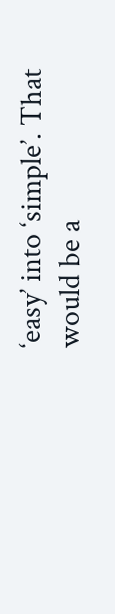‘easy’ into ‘simple’. That would be a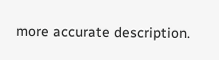more accurate description.